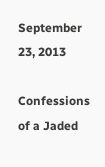September 23, 2013

Confessions of a Jaded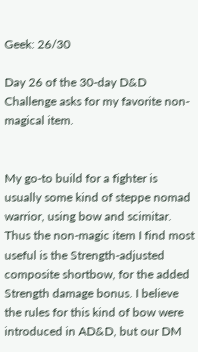Geek: 26/30

Day 26 of the 30-day D&D Challenge asks for my favorite non-magical item.


My go-to build for a fighter is usually some kind of steppe nomad warrior, using bow and scimitar. Thus the non-magic item I find most useful is the Strength-adjusted composite shortbow, for the added Strength damage bonus. I believe the rules for this kind of bow were introduced in AD&D, but our DM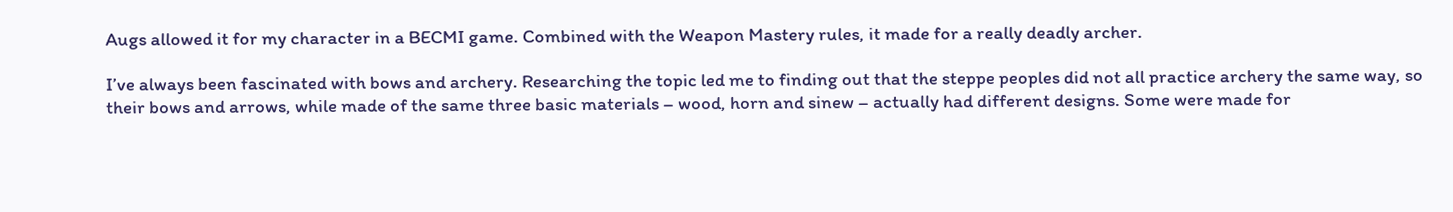Augs allowed it for my character in a BECMI game. Combined with the Weapon Mastery rules, it made for a really deadly archer.

I’ve always been fascinated with bows and archery. Researching the topic led me to finding out that the steppe peoples did not all practice archery the same way, so their bows and arrows, while made of the same three basic materials – wood, horn and sinew – actually had different designs. Some were made for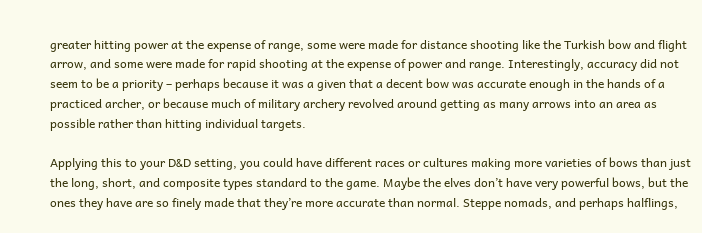greater hitting power at the expense of range, some were made for distance shooting like the Turkish bow and flight arrow, and some were made for rapid shooting at the expense of power and range. Interestingly, accuracy did not seem to be a priority – perhaps because it was a given that a decent bow was accurate enough in the hands of a practiced archer, or because much of military archery revolved around getting as many arrows into an area as possible rather than hitting individual targets.

Applying this to your D&D setting, you could have different races or cultures making more varieties of bows than just the long, short, and composite types standard to the game. Maybe the elves don’t have very powerful bows, but the ones they have are so finely made that they’re more accurate than normal. Steppe nomads, and perhaps halflings,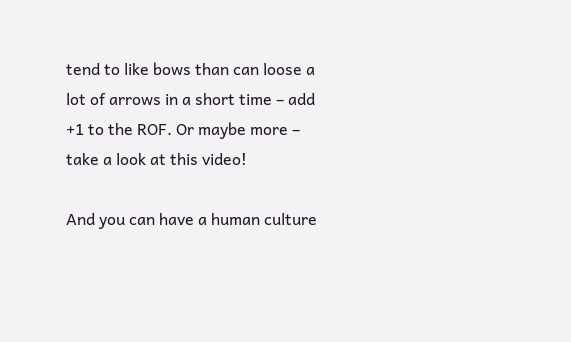tend to like bows than can loose a lot of arrows in a short time – add +1 to the ROF. Or maybe more – take a look at this video!

And you can have a human culture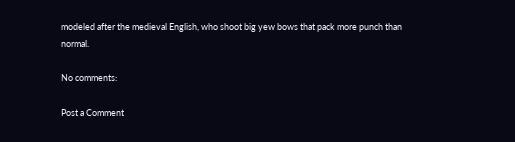modeled after the medieval English, who shoot big yew bows that pack more punch than normal.

No comments:

Post a Comment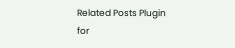Related Posts Plugin for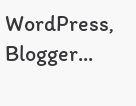WordPress, Blogger...